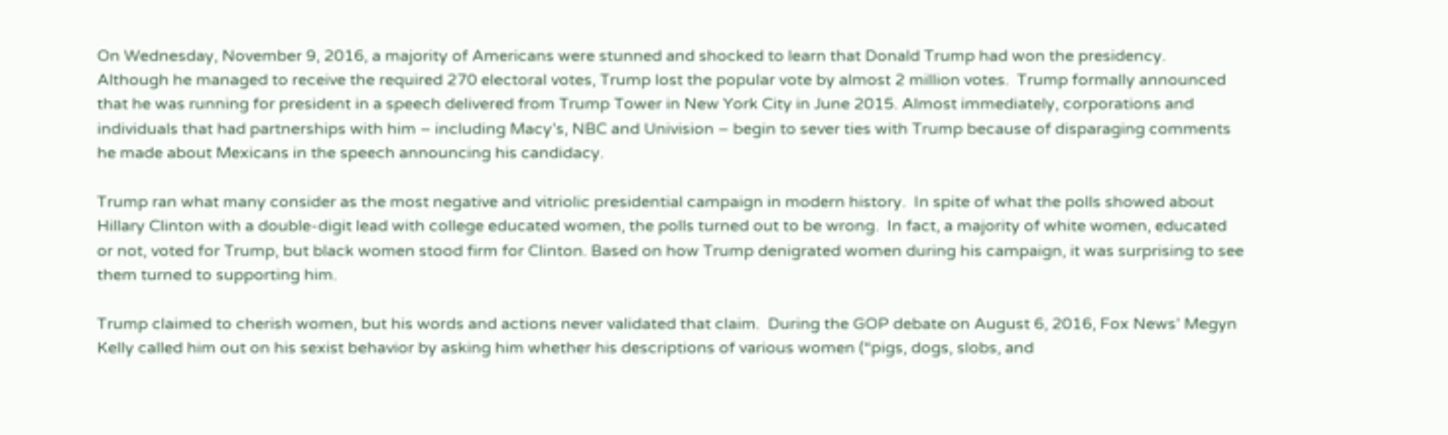On Wednesday, November 9, 2016, a majority of Americans were stunned and shocked to learn that Donald Trump had won the presidency.  Although he managed to receive the required 270 electoral votes, Trump lost the popular vote by almost 2 million votes.  Trump formally announced that he was running for president in a speech delivered from Trump Tower in New York City in June 2015. Almost immediately, corporations and individuals that had partnerships with him – including Macy’s, NBC and Univision – begin to sever ties with Trump because of disparaging comments he made about Mexicans in the speech announcing his candidacy.

Trump ran what many consider as the most negative and vitriolic presidential campaign in modern history.  In spite of what the polls showed about Hillary Clinton with a double-digit lead with college educated women, the polls turned out to be wrong.  In fact, a majority of white women, educated or not, voted for Trump, but black women stood firm for Clinton. Based on how Trump denigrated women during his campaign, it was surprising to see them turned to supporting him.

Trump claimed to cherish women, but his words and actions never validated that claim.  During the GOP debate on August 6, 2016, Fox News’ Megyn Kelly called him out on his sexist behavior by asking him whether his descriptions of various women (“pigs, dogs, slobs, and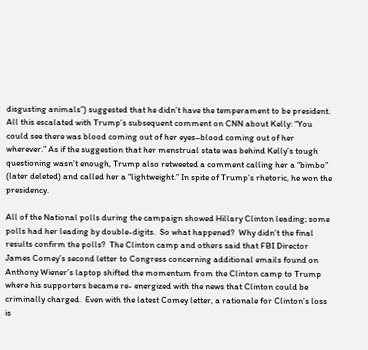disgusting animals”) suggested that he didn’t have the temperament to be president. All this escalated with Trump’s subsequent comment on CNN about Kelly: “You could see there was blood coming out of her eyes–blood coming out of her wherever.” As if the suggestion that her menstrual state was behind Kelly’s tough questioning wasn’t enough, Trump also retweeted a comment calling her a “bimbo” (later deleted) and called her a “lightweight.” In spite of Trump’s rhetoric, he won the presidency.

All of the National polls during the campaign showed Hillary Clinton leading; some polls had her leading by double-digits.  So what happened?  Why didn’t the final results confirm the polls?  The Clinton camp and others said that FBI Director James Comey’s second letter to Congress concerning additional emails found on Anthony Wiener’s laptop shifted the momentum from the Clinton camp to Trump where his supporters became re- energized with the news that Clinton could be criminally charged.  Even with the latest Comey letter, a rationale for Clinton’s loss is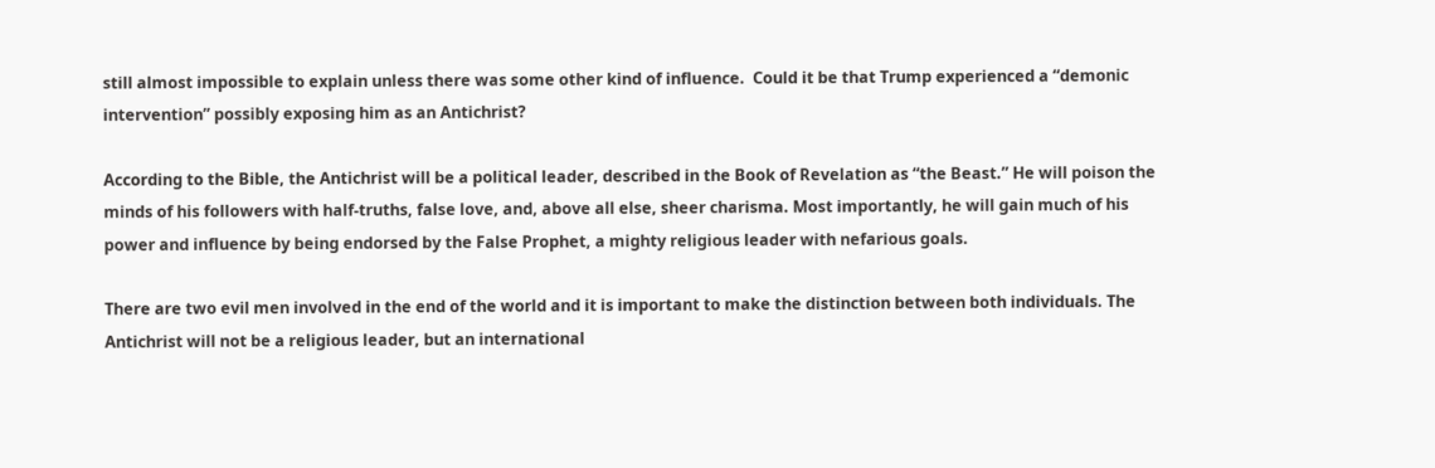still almost impossible to explain unless there was some other kind of influence.  Could it be that Trump experienced a “demonic intervention” possibly exposing him as an Antichrist?

According to the Bible, the Antichrist will be a political leader, described in the Book of Revelation as “the Beast.” He will poison the minds of his followers with half-truths, false love, and, above all else, sheer charisma. Most importantly, he will gain much of his power and influence by being endorsed by the False Prophet, a mighty religious leader with nefarious goals.

There are two evil men involved in the end of the world and it is important to make the distinction between both individuals. The Antichrist will not be a religious leader, but an international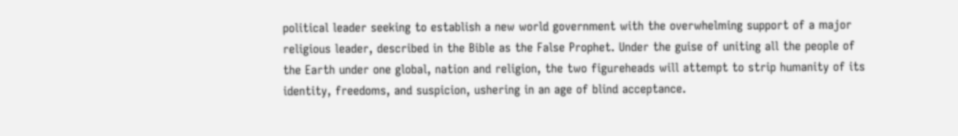political leader seeking to establish a new world government with the overwhelming support of a major religious leader, described in the Bible as the False Prophet. Under the guise of uniting all the people of the Earth under one global, nation and religion, the two figureheads will attempt to strip humanity of its identity, freedoms, and suspicion, ushering in an age of blind acceptance.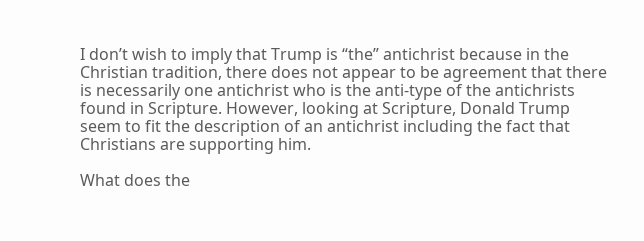I don’t wish to imply that Trump is “the” antichrist because in the Christian tradition, there does not appear to be agreement that there is necessarily one antichrist who is the anti-type of the antichrists found in Scripture. However, looking at Scripture, Donald Trump seem to fit the description of an antichrist including the fact that Christians are supporting him.

What does the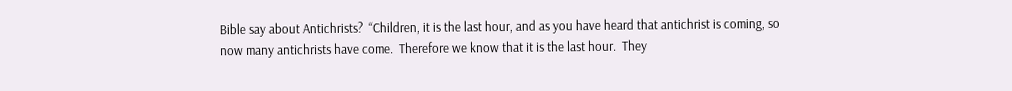Bible say about Antichrists?  “Children, it is the last hour, and as you have heard that antichrist is coming, so now many antichrists have come.  Therefore we know that it is the last hour.  They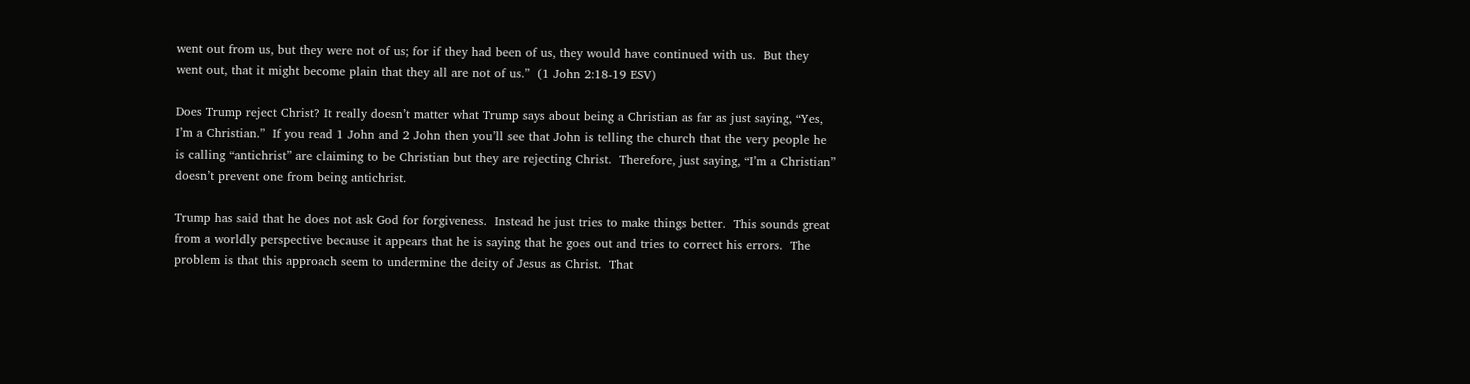went out from us, but they were not of us; for if they had been of us, they would have continued with us.  But they went out, that it might become plain that they all are not of us.”  (1 John 2:18-19 ESV)

Does Trump reject Christ? It really doesn’t matter what Trump says about being a Christian as far as just saying, “Yes, I’m a Christian.”  If you read 1 John and 2 John then you’ll see that John is telling the church that the very people he is calling “antichrist” are claiming to be Christian but they are rejecting Christ.  Therefore, just saying, “I’m a Christian” doesn’t prevent one from being antichrist.

Trump has said that he does not ask God for forgiveness.  Instead he just tries to make things better.  This sounds great from a worldly perspective because it appears that he is saying that he goes out and tries to correct his errors.  The problem is that this approach seem to undermine the deity of Jesus as Christ.  That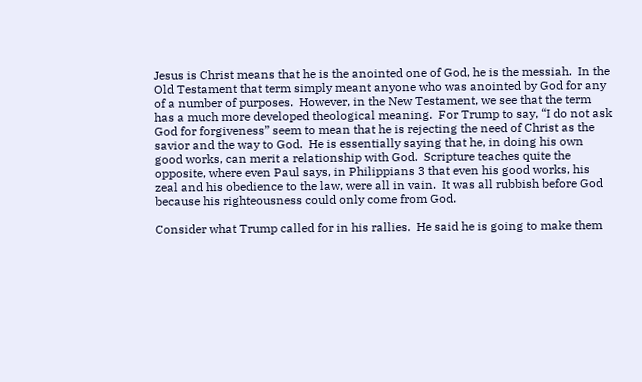Jesus is Christ means that he is the anointed one of God, he is the messiah.  In the Old Testament that term simply meant anyone who was anointed by God for any of a number of purposes.  However, in the New Testament, we see that the term has a much more developed theological meaning.  For Trump to say, “I do not ask God for forgiveness” seem to mean that he is rejecting the need of Christ as the savior and the way to God.  He is essentially saying that he, in doing his own good works, can merit a relationship with God.  Scripture teaches quite the opposite, where even Paul says, in Philippians 3 that even his good works, his zeal and his obedience to the law, were all in vain.  It was all rubbish before God because his righteousness could only come from God.

Consider what Trump called for in his rallies.  He said he is going to make them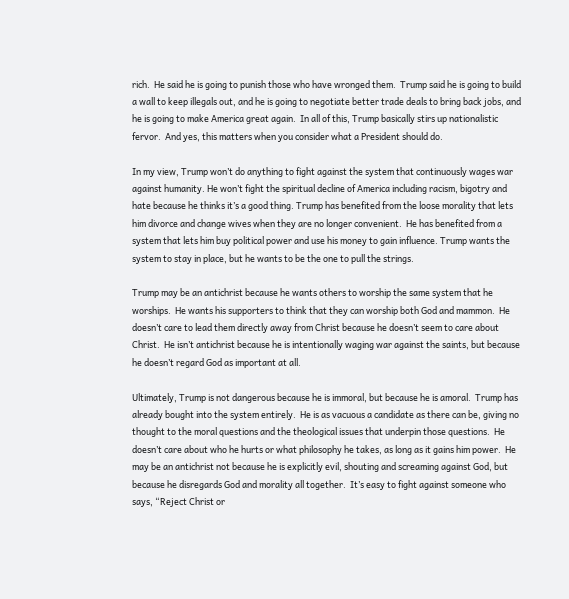rich.  He said he is going to punish those who have wronged them.  Trump said he is going to build a wall to keep illegals out, and he is going to negotiate better trade deals to bring back jobs, and he is going to make America great again.  In all of this, Trump basically stirs up nationalistic fervor.  And yes, this matters when you consider what a President should do.

In my view, Trump won’t do anything to fight against the system that continuously wages war against humanity. He won’t fight the spiritual decline of America including racism, bigotry and hate because he thinks it’s a good thing. Trump has benefited from the loose morality that lets him divorce and change wives when they are no longer convenient.  He has benefited from a system that lets him buy political power and use his money to gain influence. Trump wants the system to stay in place, but he wants to be the one to pull the strings.

Trump may be an antichrist because he wants others to worship the same system that he worships.  He wants his supporters to think that they can worship both God and mammon.  He doesn’t care to lead them directly away from Christ because he doesn’t seem to care about Christ.  He isn’t antichrist because he is intentionally waging war against the saints, but because he doesn’t regard God as important at all.

Ultimately, Trump is not dangerous because he is immoral, but because he is amoral.  Trump has already bought into the system entirely.  He is as vacuous a candidate as there can be, giving no thought to the moral questions and the theological issues that underpin those questions.  He doesn’t care about who he hurts or what philosophy he takes, as long as it gains him power.  He may be an antichrist not because he is explicitly evil, shouting and screaming against God, but because he disregards God and morality all together.  It’s easy to fight against someone who says, “Reject Christ or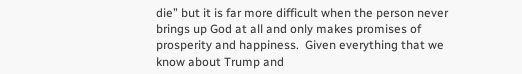die” but it is far more difficult when the person never brings up God at all and only makes promises of prosperity and happiness.  Given everything that we know about Trump and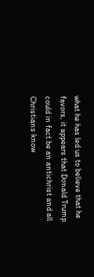what he has led us to believe that he favors, it appears that Donald Trump could in fact be an antichrist and all Christians know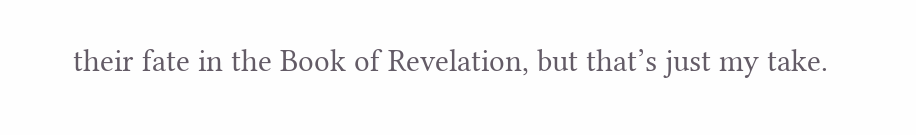their fate in the Book of Revelation, but that’s just my take.